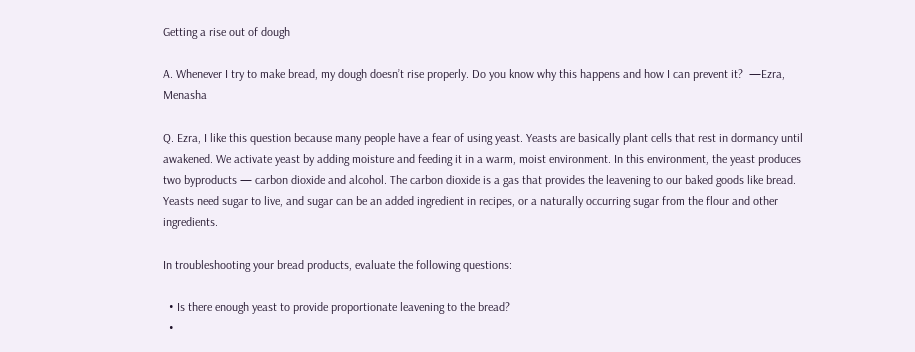Getting a rise out of dough

A. Whenever I try to make bread, my dough doesn’t rise properly. Do you know why this happens and how I can prevent it?  —Ezra, Menasha

Q. Ezra, I like this question because many people have a fear of using yeast. Yeasts are basically plant cells that rest in dormancy until awakened. We activate yeast by adding moisture and feeding it in a warm, moist environment. In this environment, the yeast produces two byproducts — carbon dioxide and alcohol. The carbon dioxide is a gas that provides the leavening to our baked goods like bread. Yeasts need sugar to live, and sugar can be an added ingredient in recipes, or a naturally occurring sugar from the flour and other ingredients.

In troubleshooting your bread products, evaluate the following questions:

  • Is there enough yeast to provide proportionate leavening to the bread?
  •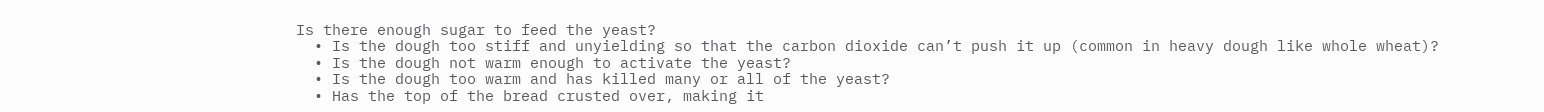Is there enough sugar to feed the yeast?
  • Is the dough too stiff and unyielding so that the carbon dioxide can’t push it up (common in heavy dough like whole wheat)?
  • Is the dough not warm enough to activate the yeast?
  • Is the dough too warm and has killed many or all of the yeast?
  • Has the top of the bread crusted over, making it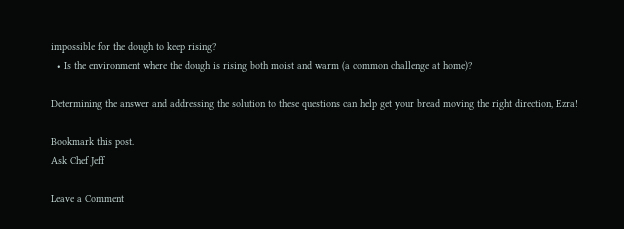impossible for the dough to keep rising?
  • Is the environment where the dough is rising both moist and warm (a common challenge at home)?

Determining the answer and addressing the solution to these questions can help get your bread moving the right direction, Ezra!

Bookmark this post.
Ask Chef Jeff

Leave a Comment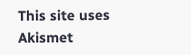This site uses Akismet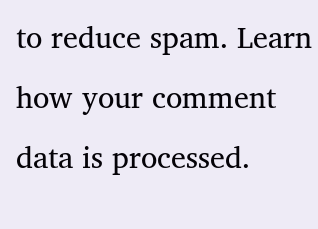to reduce spam. Learn how your comment data is processed.